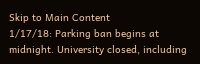Skip to Main Content
1/17/18: Parking ban begins at midnight. University closed, including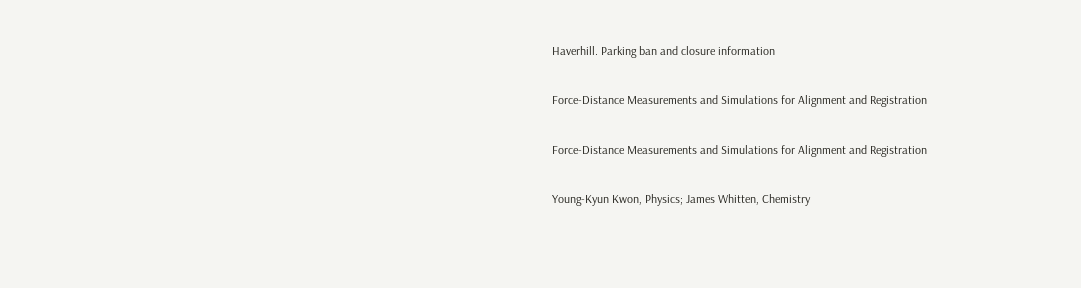Haverhill. Parking ban and closure information

Force-Distance Measurements and Simulations for Alignment and Registration

Force-Distance Measurements and Simulations for Alignment and Registration

Young-Kyun Kwon, Physics; James Whitten, Chemistry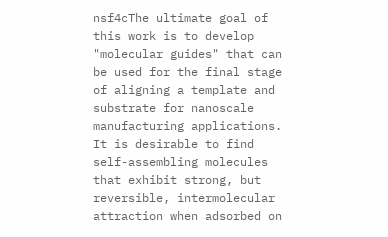nsf4cThe ultimate goal of this work is to develop "molecular guides" that can be used for the final stage of aligning a template and substrate for nanoscale manufacturing applications. It is desirable to find self-assembling molecules that exhibit strong, but reversible, intermolecular attraction when adsorbed on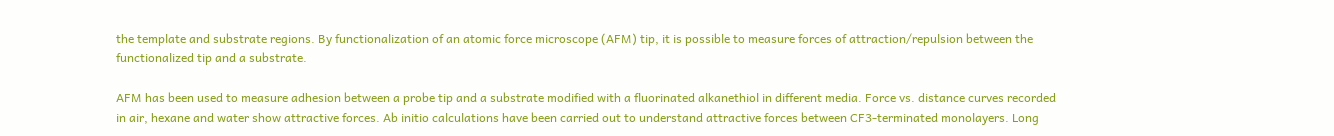the template and substrate regions. By functionalization of an atomic force microscope (AFM) tip, it is possible to measure forces of attraction/repulsion between the functionalized tip and a substrate.

AFM has been used to measure adhesion between a probe tip and a substrate modified with a fluorinated alkanethiol in different media. Force vs. distance curves recorded in air, hexane and water show attractive forces. Ab initio calculations have been carried out to understand attractive forces between CF3-terminated monolayers. Long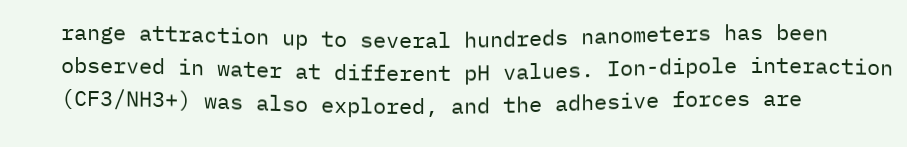range attraction up to several hundreds nanometers has been observed in water at different pH values. Ion-dipole interaction (CF3/NH3+) was also explored, and the adhesive forces are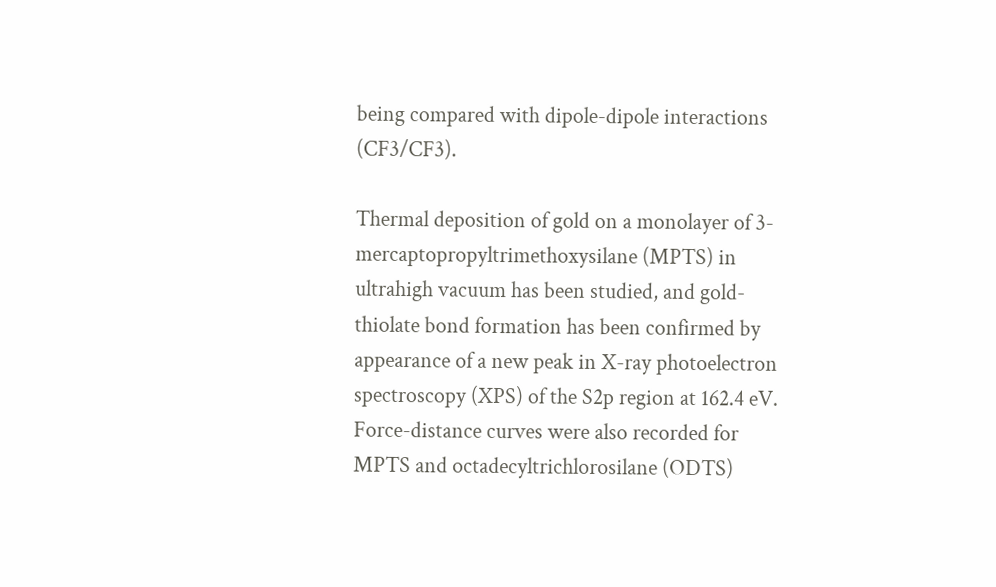being compared with dipole-dipole interactions (CF3/CF3).

Thermal deposition of gold on a monolayer of 3-mercaptopropyltrimethoxysilane (MPTS) in ultrahigh vacuum has been studied, and gold-thiolate bond formation has been confirmed by appearance of a new peak in X-ray photoelectron spectroscopy (XPS) of the S2p region at 162.4 eV. Force-distance curves were also recorded for MPTS and octadecyltrichlorosilane (ODTS)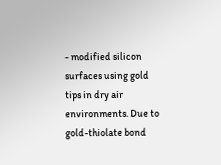- modified silicon surfaces using gold tips in dry air environments. Due to gold-thiolate bond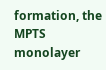formation, the MPTS monolayer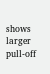shows larger pull-off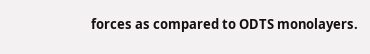forces as compared to ODTS monolayers.